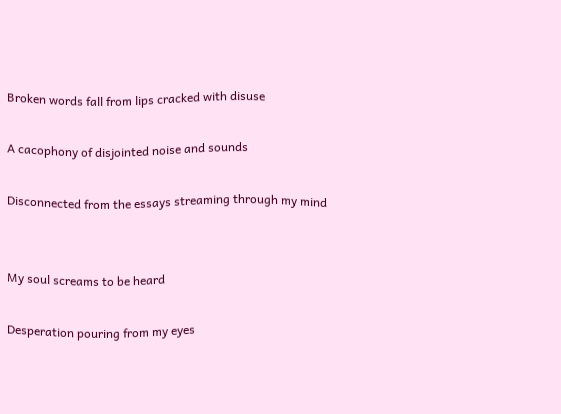Broken words fall from lips cracked with disuse

A cacophony of disjointed noise and sounds

Disconnected from the essays streaming through my mind


My soul screams to be heard

Desperation pouring from my eyes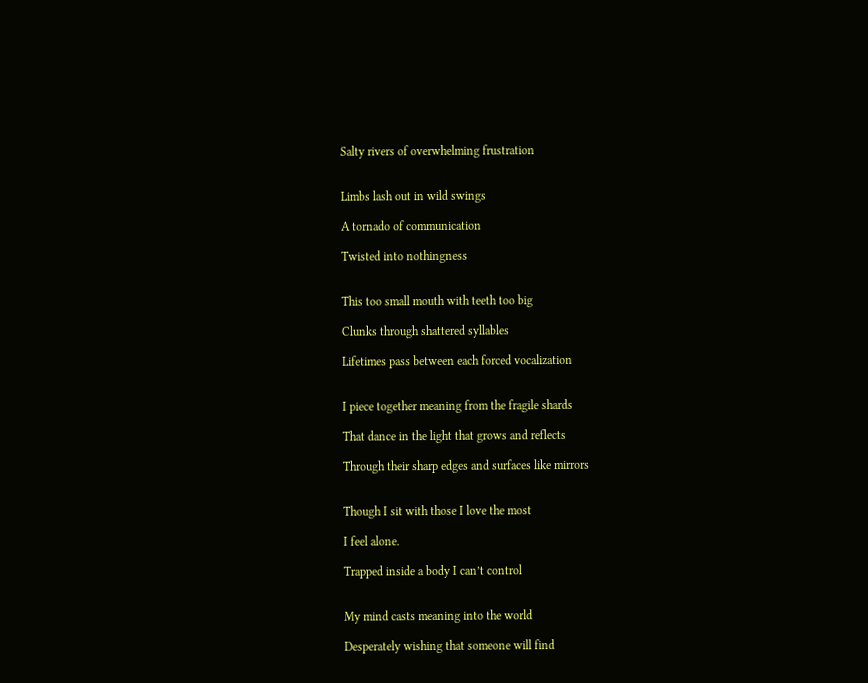Salty rivers of overwhelming frustration


Limbs lash out in wild swings

A tornado of communication

Twisted into nothingness


This too small mouth with teeth too big

Clunks through shattered syllables

Lifetimes pass between each forced vocalization


I piece together meaning from the fragile shards

That dance in the light that grows and reflects

Through their sharp edges and surfaces like mirrors


Though I sit with those I love the most

I feel alone.

Trapped inside a body I can’t control


My mind casts meaning into the world

Desperately wishing that someone will find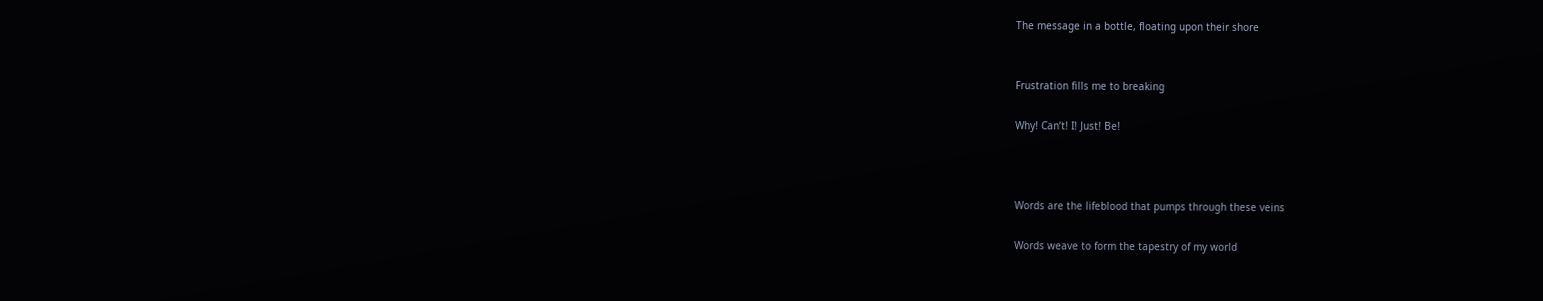The message in a bottle, floating upon their shore


Frustration fills me to breaking

Why! Can’t! I! Just! Be!



Words are the lifeblood that pumps through these veins

Words weave to form the tapestry of my world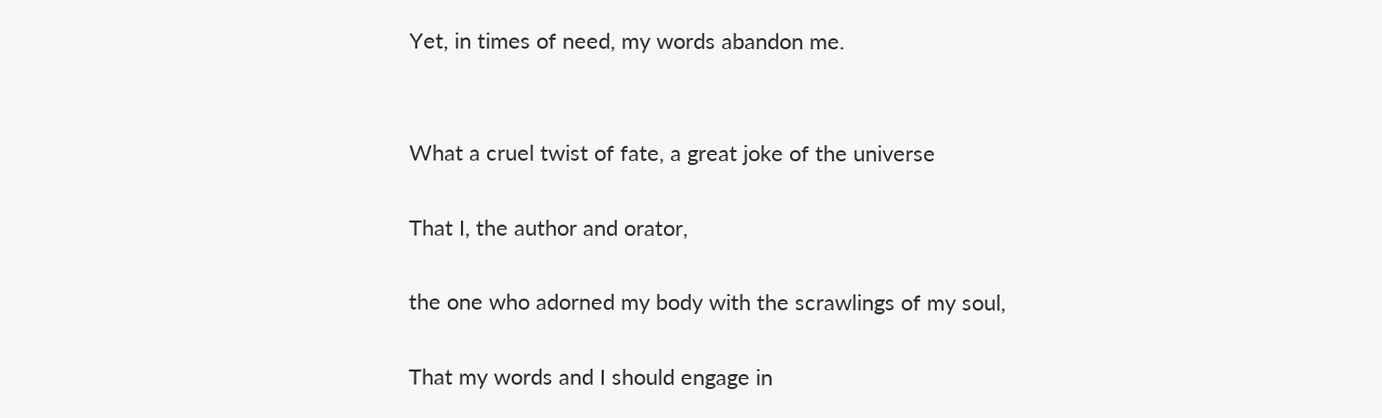Yet, in times of need, my words abandon me.


What a cruel twist of fate, a great joke of the universe

That I, the author and orator,

the one who adorned my body with the scrawlings of my soul,

That my words and I should engage in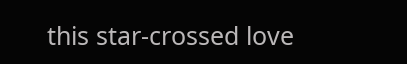this star-crossed love